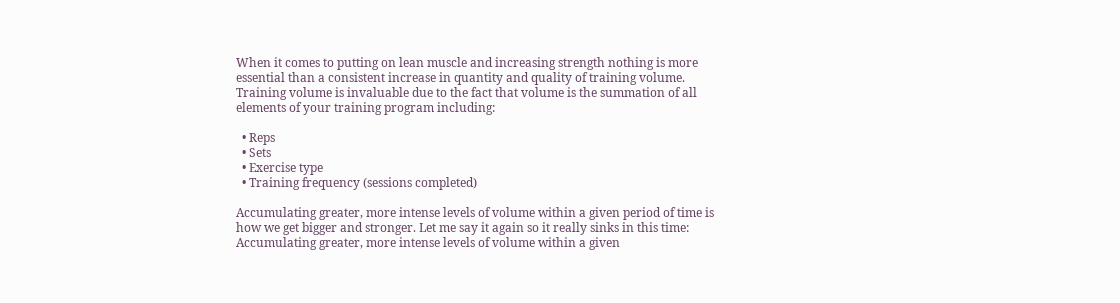When it comes to putting on lean muscle and increasing strength nothing is more essential than a consistent increase in quantity and quality of training volume. Training volume is invaluable due to the fact that volume is the summation of all elements of your training program including:

  • Reps
  • Sets
  • Exercise type
  • Training frequency (sessions completed)

Accumulating greater, more intense levels of volume within a given period of time is how we get bigger and stronger. Let me say it again so it really sinks in this time: Accumulating greater, more intense levels of volume within a given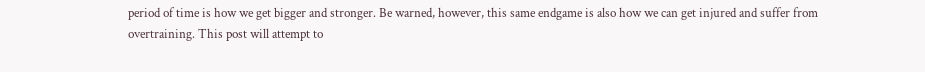period of time is how we get bigger and stronger. Be warned, however, this same endgame is also how we can get injured and suffer from overtraining. This post will attempt to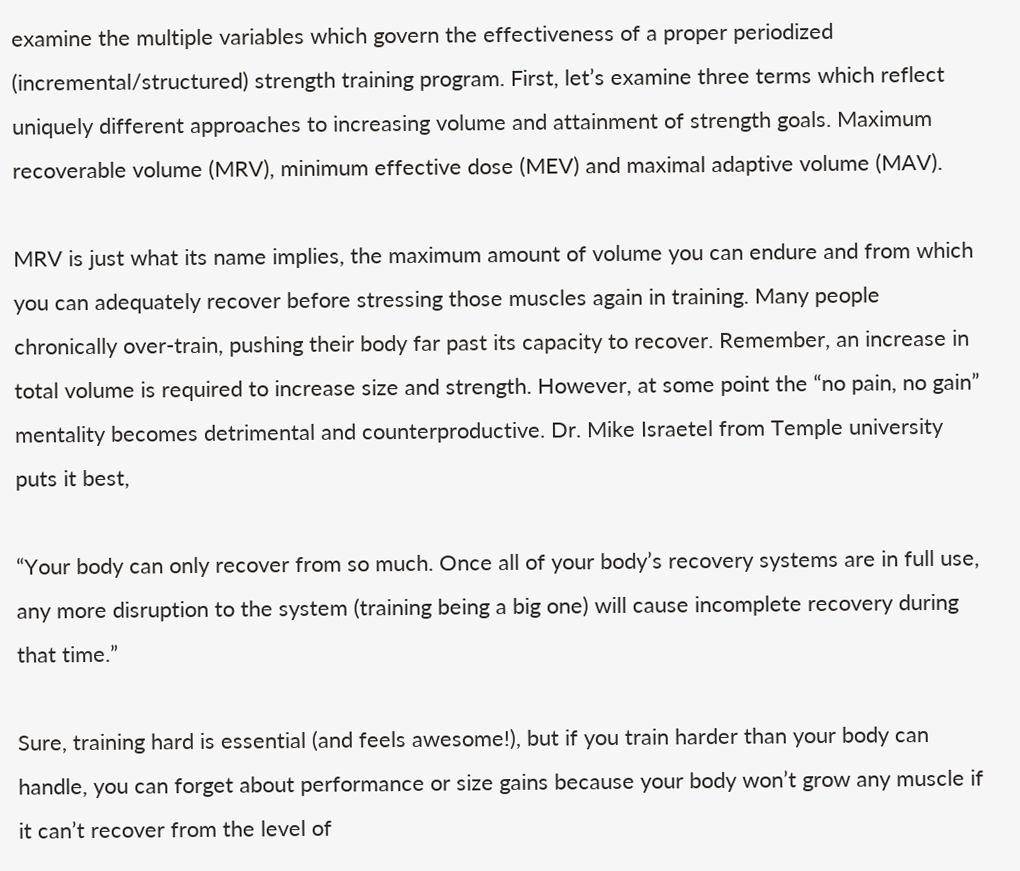examine the multiple variables which govern the effectiveness of a proper periodized (incremental/structured) strength training program. First, let’s examine three terms which reflect uniquely different approaches to increasing volume and attainment of strength goals. Maximum recoverable volume (MRV), minimum effective dose (MEV) and maximal adaptive volume (MAV).

MRV is just what its name implies, the maximum amount of volume you can endure and from which you can adequately recover before stressing those muscles again in training. Many people chronically over-train, pushing their body far past its capacity to recover. Remember, an increase in total volume is required to increase size and strength. However, at some point the “no pain, no gain” mentality becomes detrimental and counterproductive. Dr. Mike Israetel from Temple university puts it best,

“Your body can only recover from so much. Once all of your body’s recovery systems are in full use, any more disruption to the system (training being a big one) will cause incomplete recovery during that time.”

Sure, training hard is essential (and feels awesome!), but if you train harder than your body can handle, you can forget about performance or size gains because your body won’t grow any muscle if it can’t recover from the level of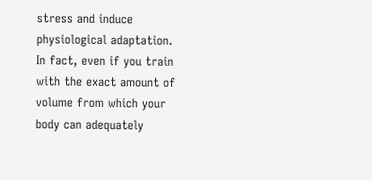stress and induce physiological adaptation. In fact, even if you train with the exact amount of volume from which your body can adequately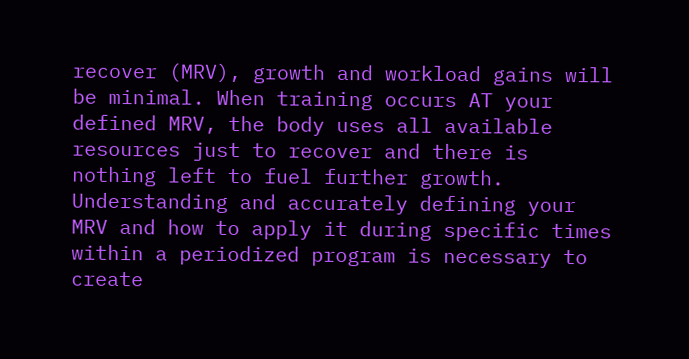recover (MRV), growth and workload gains will be minimal. When training occurs AT your defined MRV, the body uses all available resources just to recover and there is nothing left to fuel further growth. Understanding and accurately defining your MRV and how to apply it during specific times within a periodized program is necessary to create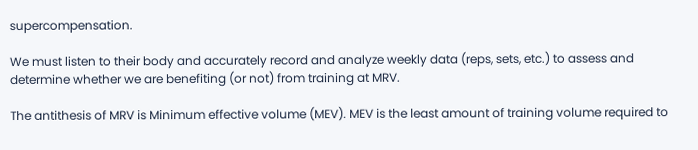supercompensation.

We must listen to their body and accurately record and analyze weekly data (reps, sets, etc.) to assess and determine whether we are benefiting (or not) from training at MRV.

The antithesis of MRV is Minimum effective volume (MEV). MEV is the least amount of training volume required to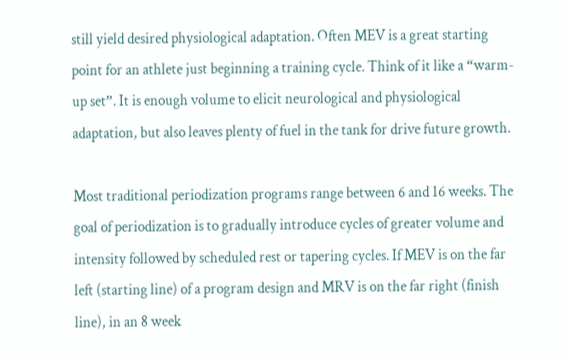still yield desired physiological adaptation. Often MEV is a great starting point for an athlete just beginning a training cycle. Think of it like a “warm-up set”. It is enough volume to elicit neurological and physiological adaptation, but also leaves plenty of fuel in the tank for drive future growth.

Most traditional periodization programs range between 6 and 16 weeks. The goal of periodization is to gradually introduce cycles of greater volume and intensity followed by scheduled rest or tapering cycles. If MEV is on the far left (starting line) of a program design and MRV is on the far right (finish line), in an 8 week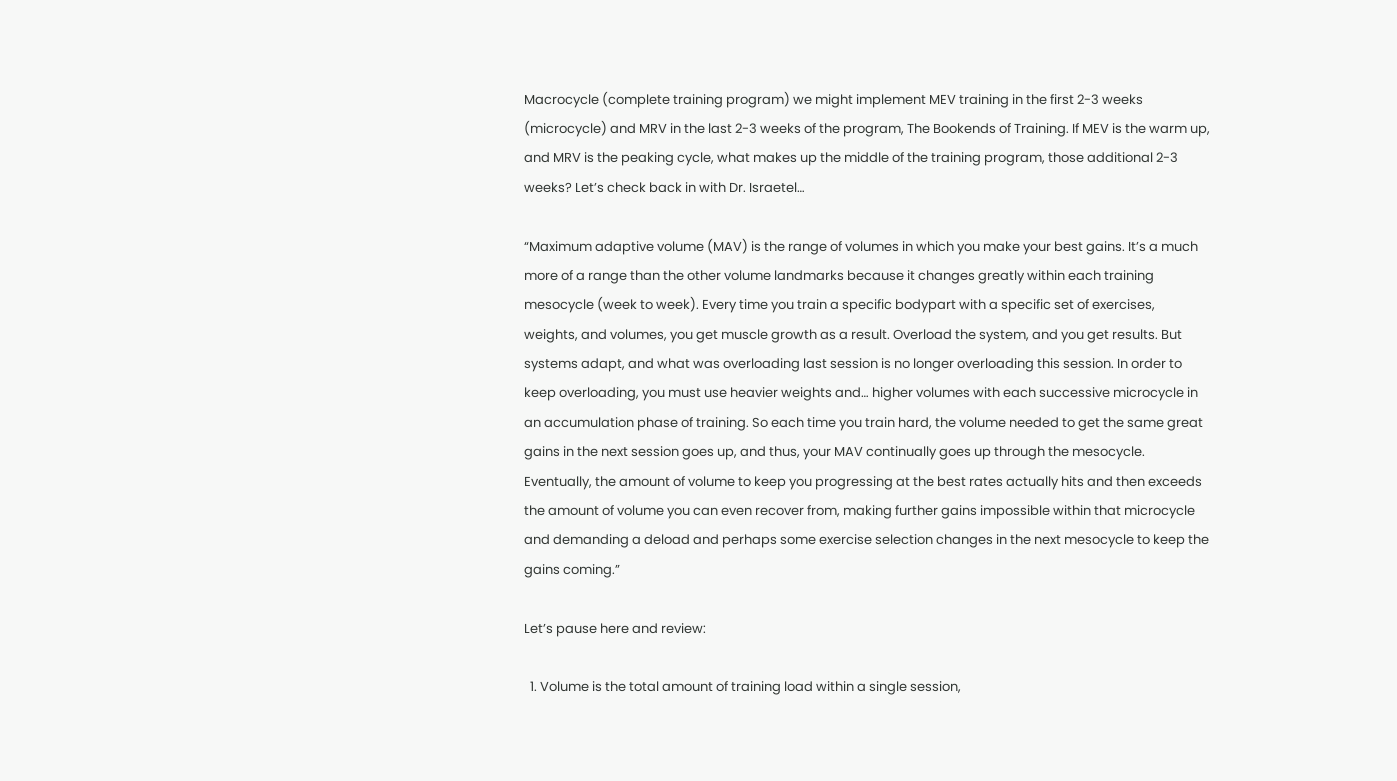Macrocycle (complete training program) we might implement MEV training in the first 2-3 weeks (microcycle) and MRV in the last 2-3 weeks of the program, The Bookends of Training. If MEV is the warm up, and MRV is the peaking cycle, what makes up the middle of the training program, those additional 2-3 weeks? Let’s check back in with Dr. Israetel…

“Maximum adaptive volume (MAV) is the range of volumes in which you make your best gains. It’s a much more of a range than the other volume landmarks because it changes greatly within each training mesocycle (week to week). Every time you train a specific bodypart with a specific set of exercises, weights, and volumes, you get muscle growth as a result. Overload the system, and you get results. But systems adapt, and what was overloading last session is no longer overloading this session. In order to keep overloading, you must use heavier weights and… higher volumes with each successive microcycle in an accumulation phase of training. So each time you train hard, the volume needed to get the same great gains in the next session goes up, and thus, your MAV continually goes up through the mesocycle. Eventually, the amount of volume to keep you progressing at the best rates actually hits and then exceeds the amount of volume you can even recover from, making further gains impossible within that microcycle and demanding a deload and perhaps some exercise selection changes in the next mesocycle to keep the gains coming.”

Let’s pause here and review:

  1. Volume is the total amount of training load within a single session,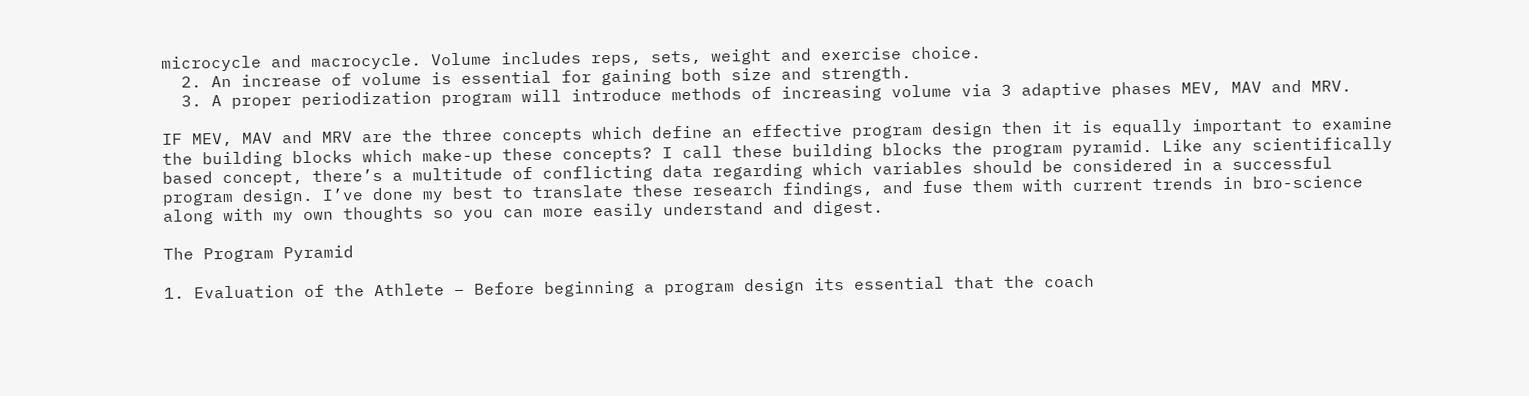microcycle and macrocycle. Volume includes reps, sets, weight and exercise choice.
  2. An increase of volume is essential for gaining both size and strength.
  3. A proper periodization program will introduce methods of increasing volume via 3 adaptive phases MEV, MAV and MRV.

IF MEV, MAV and MRV are the three concepts which define an effective program design then it is equally important to examine the building blocks which make-up these concepts? I call these building blocks the program pyramid. Like any scientifically based concept, there’s a multitude of conflicting data regarding which variables should be considered in a successful program design. I’ve done my best to translate these research findings, and fuse them with current trends in bro-science along with my own thoughts so you can more easily understand and digest.

The Program Pyramid

1. Evaluation of the Athlete – Before beginning a program design its essential that the coach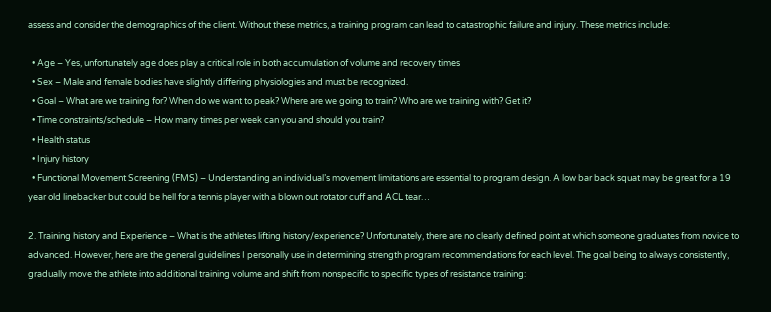assess and consider the demographics of the client. Without these metrics, a training program can lead to catastrophic failure and injury. These metrics include:

  • Age – Yes, unfortunately age does play a critical role in both accumulation of volume and recovery times
  • Sex – Male and female bodies have slightly differing physiologies and must be recognized.
  • Goal – What are we training for? When do we want to peak? Where are we going to train? Who are we training with? Get it?
  • Time constraints/schedule – How many times per week can you and should you train?
  • Health status
  • Injury history
  • Functional Movement Screening (FMS) – Understanding an individual’s movement limitations are essential to program design. A low bar back squat may be great for a 19 year old linebacker but could be hell for a tennis player with a blown out rotator cuff and ACL tear…

2. Training history and Experience – What is the athletes lifting history/experience? Unfortunately, there are no clearly defined point at which someone graduates from novice to advanced. However, here are the general guidelines I personally use in determining strength program recommendations for each level. The goal being to always consistently, gradually move the athlete into additional training volume and shift from nonspecific to specific types of resistance training: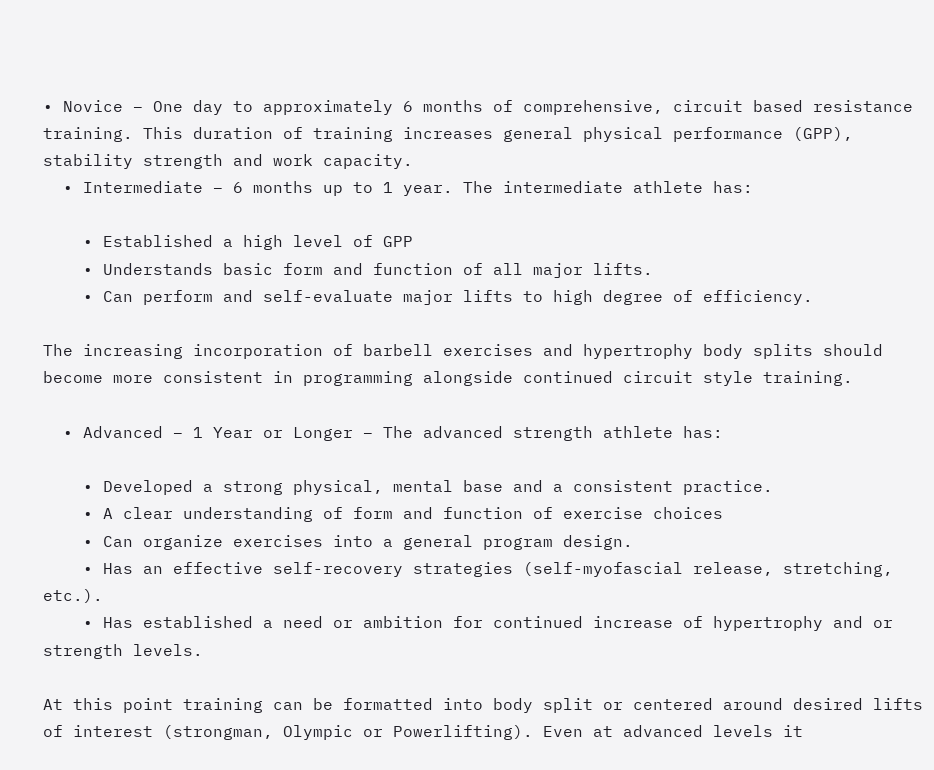• Novice – One day to approximately 6 months of comprehensive, circuit based resistance training. This duration of training increases general physical performance (GPP), stability strength and work capacity.
  • Intermediate – 6 months up to 1 year. The intermediate athlete has:

    • Established a high level of GPP
    • Understands basic form and function of all major lifts.
    • Can perform and self-evaluate major lifts to high degree of efficiency.

The increasing incorporation of barbell exercises and hypertrophy body splits should become more consistent in programming alongside continued circuit style training.

  • Advanced – 1 Year or Longer – The advanced strength athlete has:

    • Developed a strong physical, mental base and a consistent practice.
    • A clear understanding of form and function of exercise choices
    • Can organize exercises into a general program design.
    • Has an effective self-recovery strategies (self-myofascial release, stretching, etc.).
    • Has established a need or ambition for continued increase of hypertrophy and or strength levels.

At this point training can be formatted into body split or centered around desired lifts of interest (strongman, Olympic or Powerlifting). Even at advanced levels it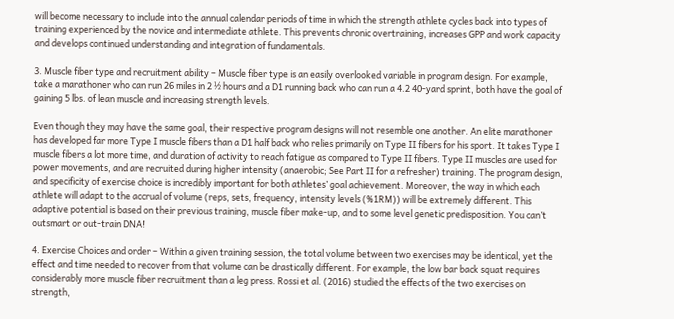will become necessary to include into the annual calendar periods of time in which the strength athlete cycles back into types of training experienced by the novice and intermediate athlete. This prevents chronic overtraining, increases GPP and work capacity and develops continued understanding and integration of fundamentals.

3. Muscle fiber type and recruitment ability – Muscle fiber type is an easily overlooked variable in program design. For example, take a marathoner who can run 26 miles in 2 ½ hours and a D1 running back who can run a 4.2 40-yard sprint, both have the goal of gaining 5 lbs. of lean muscle and increasing strength levels.

Even though they may have the same goal, their respective program designs will not resemble one another. An elite marathoner has developed far more Type I muscle fibers than a D1 half back who relies primarily on Type II fibers for his sport. It takes Type I muscle fibers a lot more time, and duration of activity to reach fatigue as compared to Type II fibers. Type II muscles are used for power movements, and are recruited during higher intensity (anaerobic; See Part II for a refresher) training. The program design, and specificity of exercise choice is incredibly important for both athletes’ goal achievement. Moreover, the way in which each athlete will adapt to the accrual of volume (reps, sets, frequency, intensity levels (%1RM)) will be extremely different. This adaptive potential is based on their previous training, muscle fiber make-up, and to some level genetic predisposition. You can’t outsmart or out-train DNA!

4. Exercise Choices and order – Within a given training session, the total volume between two exercises may be identical, yet the effect and time needed to recover from that volume can be drastically different. For example, the low bar back squat requires considerably more muscle fiber recruitment than a leg press. Rossi et al. (2016) studied the effects of the two exercises on strength,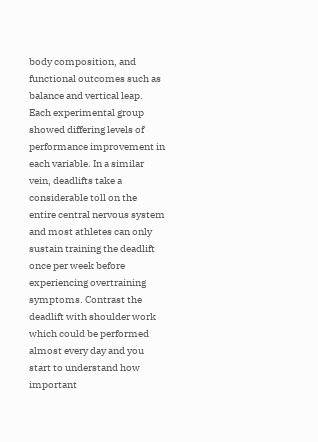body composition, and functional outcomes such as balance and vertical leap. Each experimental group showed differing levels of performance improvement in each variable. In a similar vein, deadlifts take a considerable toll on the entire central nervous system and most athletes can only sustain training the deadlift once per week before experiencing overtraining symptoms. Contrast the deadlift with shoulder work which could be performed almost every day and you start to understand how important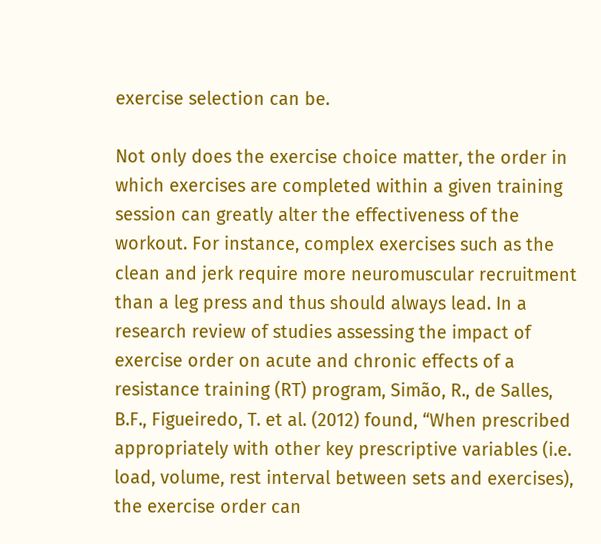exercise selection can be.

Not only does the exercise choice matter, the order in which exercises are completed within a given training session can greatly alter the effectiveness of the workout. For instance, complex exercises such as the clean and jerk require more neuromuscular recruitment than a leg press and thus should always lead. In a research review of studies assessing the impact of exercise order on acute and chronic effects of a resistance training (RT) program, Simão, R., de Salles, B.F., Figueiredo, T. et al. (2012) found, “When prescribed appropriately with other key prescriptive variables (i.e. load, volume, rest interval between sets and exercises), the exercise order can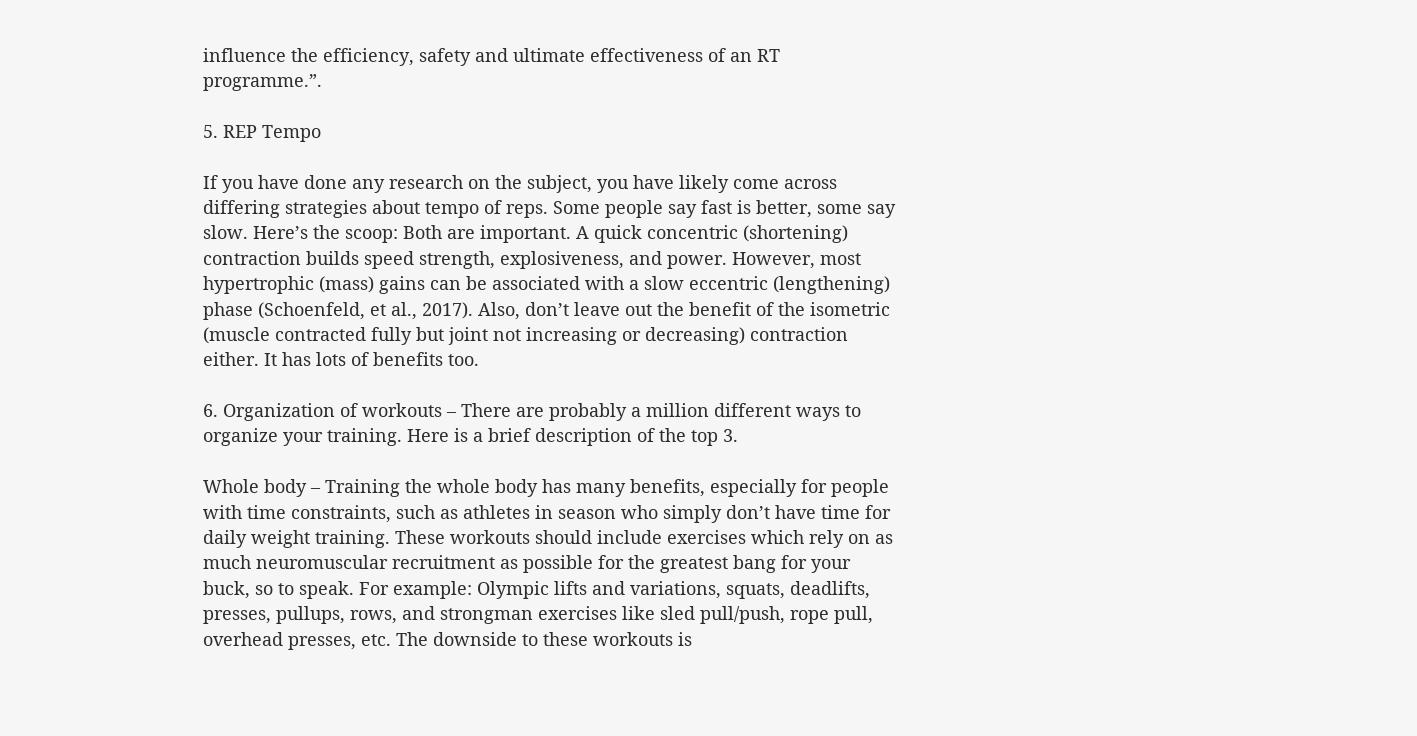influence the efficiency, safety and ultimate effectiveness of an RT programme.”.

5. REP Tempo

If you have done any research on the subject, you have likely come across differing strategies about tempo of reps. Some people say fast is better, some say slow. Here’s the scoop: Both are important. A quick concentric (shortening) contraction builds speed strength, explosiveness, and power. However, most hypertrophic (mass) gains can be associated with a slow eccentric (lengthening) phase (Schoenfeld, et al., 2017). Also, don’t leave out the benefit of the isometric (muscle contracted fully but joint not increasing or decreasing) contraction either. It has lots of benefits too.

6. Organization of workouts – There are probably a million different ways to organize your training. Here is a brief description of the top 3.

Whole body – Training the whole body has many benefits, especially for people with time constraints, such as athletes in season who simply don’t have time for daily weight training. These workouts should include exercises which rely on as much neuromuscular recruitment as possible for the greatest bang for your buck, so to speak. For example: Olympic lifts and variations, squats, deadlifts, presses, pullups, rows, and strongman exercises like sled pull/push, rope pull, overhead presses, etc. The downside to these workouts is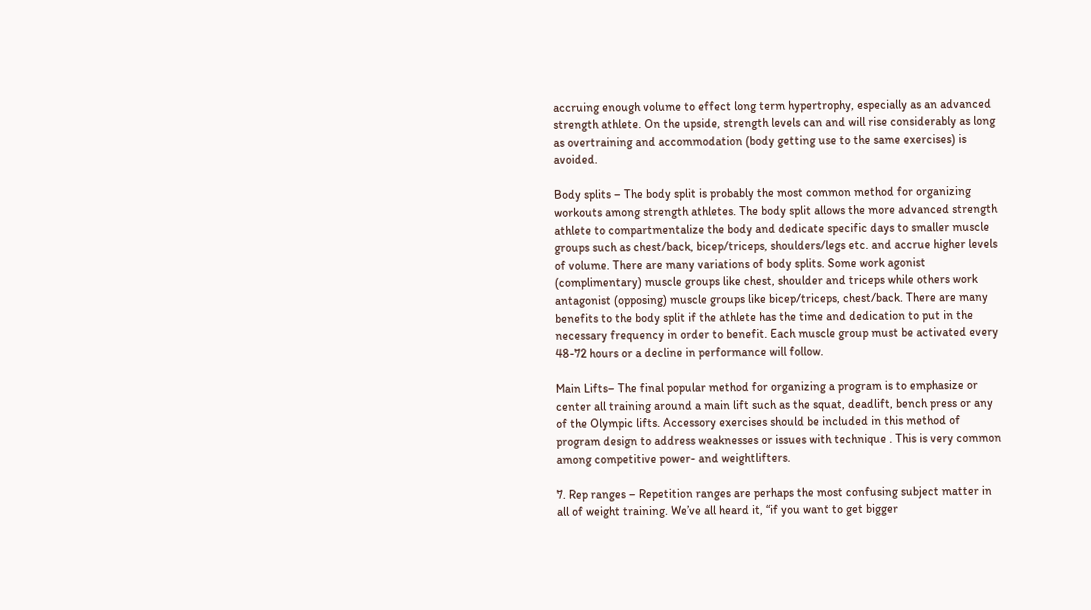accruing enough volume to effect long term hypertrophy, especially as an advanced strength athlete. On the upside, strength levels can and will rise considerably as long as overtraining and accommodation (body getting use to the same exercises) is avoided.

Body splits – The body split is probably the most common method for organizing workouts among strength athletes. The body split allows the more advanced strength athlete to compartmentalize the body and dedicate specific days to smaller muscle groups such as chest/back, bicep/triceps, shoulders/legs etc. and accrue higher levels of volume. There are many variations of body splits. Some work agonist (complimentary) muscle groups like chest, shoulder and triceps while others work antagonist (opposing) muscle groups like bicep/triceps, chest/back. There are many benefits to the body split if the athlete has the time and dedication to put in the necessary frequency in order to benefit. Each muscle group must be activated every 48-72 hours or a decline in performance will follow.

Main Lifts– The final popular method for organizing a program is to emphasize or center all training around a main lift such as the squat, deadlift, bench press or any of the Olympic lifts. Accessory exercises should be included in this method of program design to address weaknesses or issues with technique . This is very common among competitive power- and weightlifters.

7. Rep ranges – Repetition ranges are perhaps the most confusing subject matter in all of weight training. We’ve all heard it, “if you want to get bigger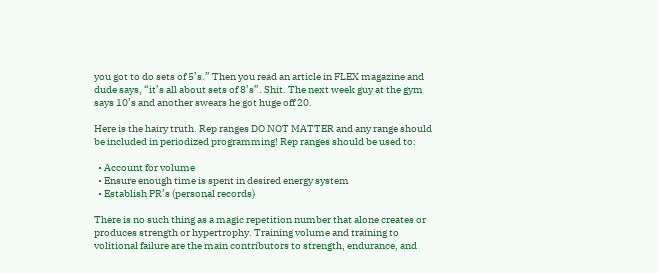you got to do sets of 5’s.” Then you read an article in FLEX magazine and dude says, “it’s all about sets of 8’s”. Shit. The next week guy at the gym says 10’s and another swears he got huge off 20.

Here is the hairy truth. Rep ranges DO NOT MATTER and any range should be included in periodized programming! Rep ranges should be used to:

  • Account for volume
  • Ensure enough time is spent in desired energy system
  • Establish PR’s (personal records)

There is no such thing as a magic repetition number that alone creates or produces strength or hypertrophy. Training volume and training to volitional failure are the main contributors to strength, endurance, and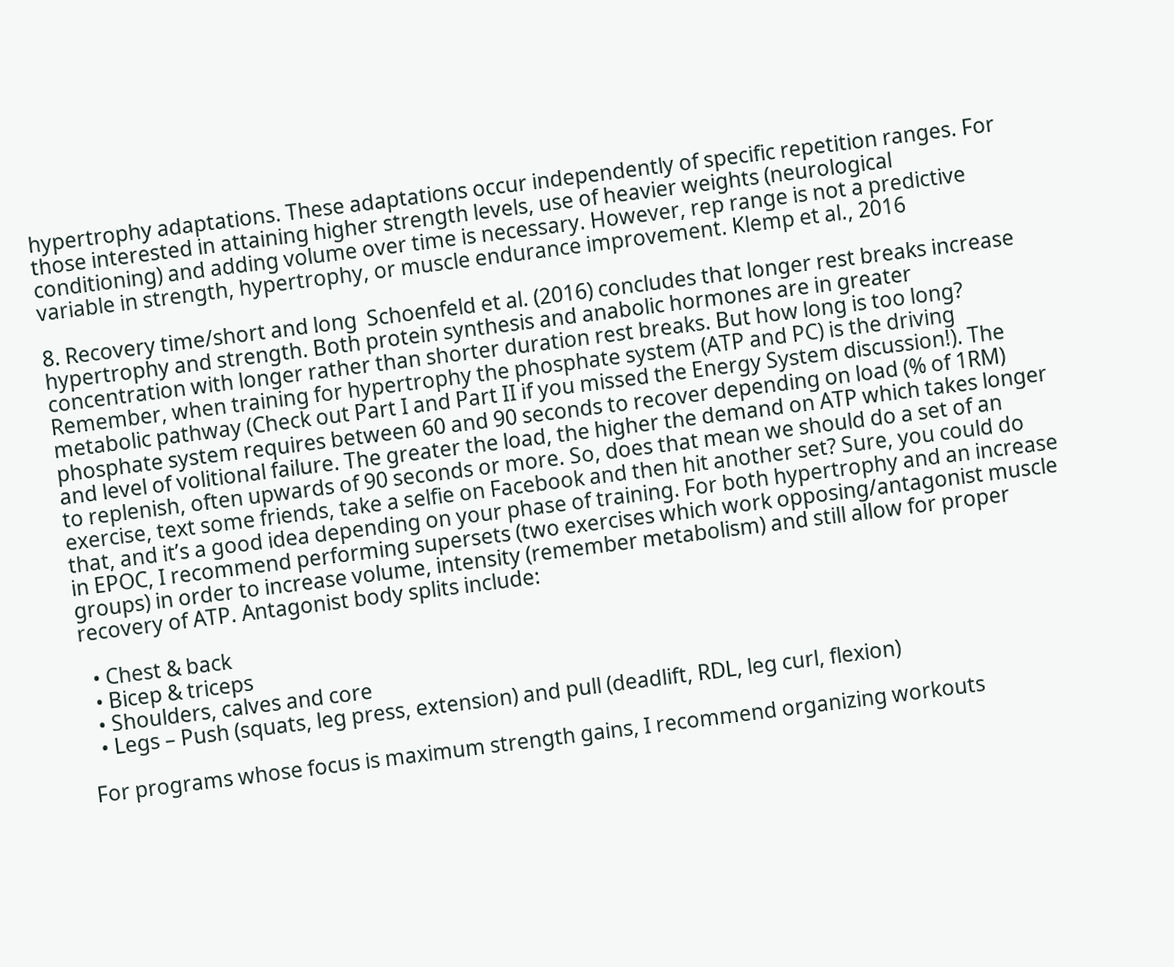hypertrophy adaptations. These adaptations occur independently of specific repetition ranges. For those interested in attaining higher strength levels, use of heavier weights (neurological conditioning) and adding volume over time is necessary. However, rep range is not a predictive variable in strength, hypertrophy, or muscle endurance improvement. Klemp et al., 2016

8. Recovery time/short and long  Schoenfeld et al. (2016) concludes that longer rest breaks increase hypertrophy and strength. Both protein synthesis and anabolic hormones are in greater concentration with longer rather than shorter duration rest breaks. But how long is too long? Remember, when training for hypertrophy the phosphate system (ATP and PC) is the driving metabolic pathway (Check out Part I and Part II if you missed the Energy System discussion!). The phosphate system requires between 60 and 90 seconds to recover depending on load (% of 1RM) and level of volitional failure. The greater the load, the higher the demand on ATP which takes longer to replenish, often upwards of 90 seconds or more. So, does that mean we should do a set of an exercise, text some friends, take a selfie on Facebook and then hit another set? Sure, you could do that, and it’s a good idea depending on your phase of training. For both hypertrophy and an increase in EPOC, I recommend performing supersets (two exercises which work opposing/antagonist muscle groups) in order to increase volume, intensity (remember metabolism) and still allow for proper recovery of ATP. Antagonist body splits include:

  • Chest & back
  • Bicep & triceps
  • Shoulders, calves and core
  • Legs – Push (squats, leg press, extension) and pull (deadlift, RDL, leg curl, flexion)

For programs whose focus is maximum strength gains, I recommend organizing workouts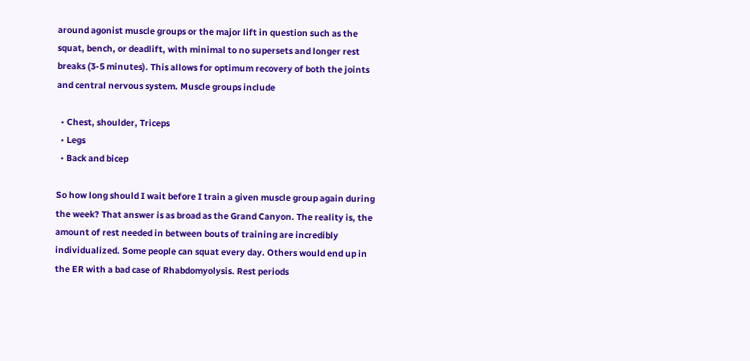around agonist muscle groups or the major lift in question such as the squat, bench, or deadlift, with minimal to no supersets and longer rest breaks (3-5 minutes). This allows for optimum recovery of both the joints and central nervous system. Muscle groups include

  • Chest, shoulder, Triceps
  • Legs
  • Back and bicep

So how long should I wait before I train a given muscle group again during the week? That answer is as broad as the Grand Canyon. The reality is, the amount of rest needed in between bouts of training are incredibly individualized. Some people can squat every day. Others would end up in the ER with a bad case of Rhabdomyolysis. Rest periods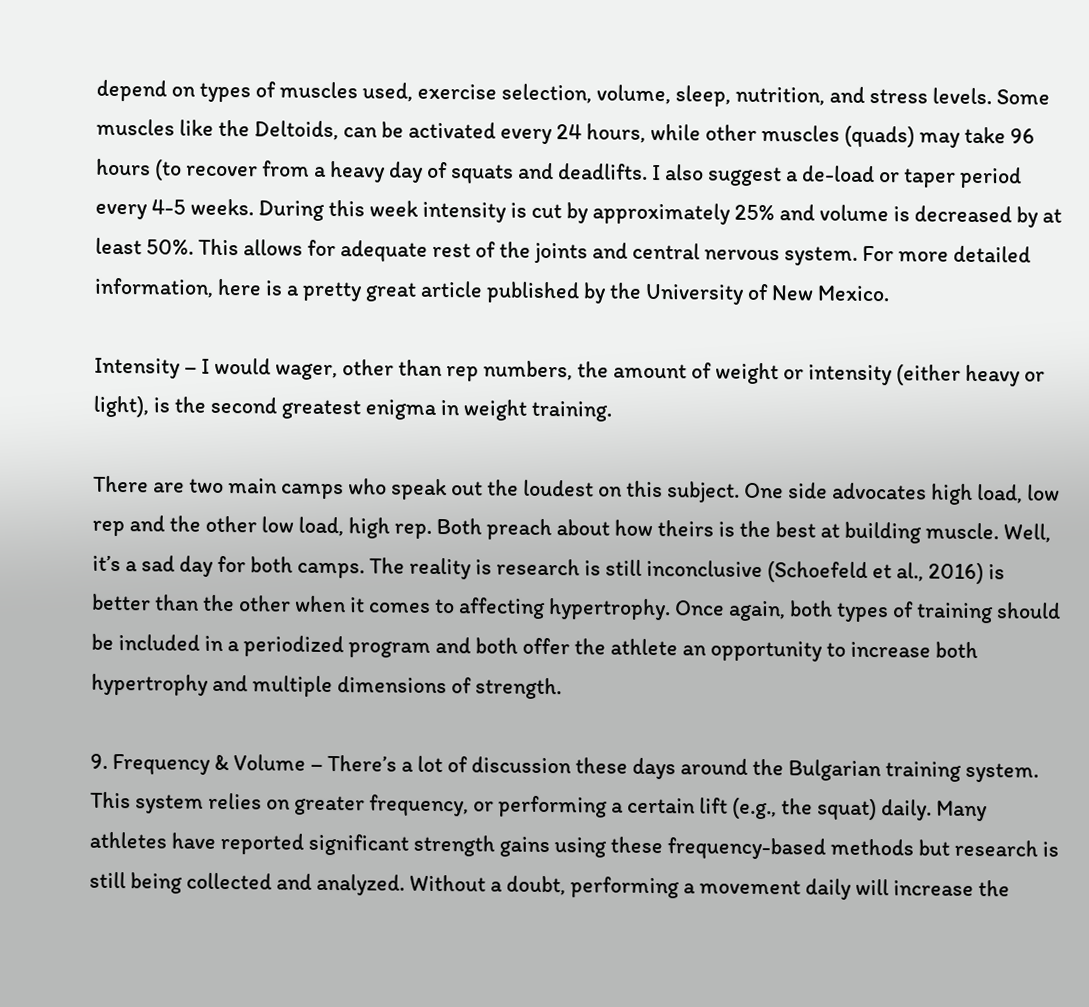depend on types of muscles used, exercise selection, volume, sleep, nutrition, and stress levels. Some muscles like the Deltoids, can be activated every 24 hours, while other muscles (quads) may take 96 hours (to recover from a heavy day of squats and deadlifts. I also suggest a de-load or taper period every 4-5 weeks. During this week intensity is cut by approximately 25% and volume is decreased by at least 50%. This allows for adequate rest of the joints and central nervous system. For more detailed information, here is a pretty great article published by the University of New Mexico.

Intensity – I would wager, other than rep numbers, the amount of weight or intensity (either heavy or light), is the second greatest enigma in weight training.

There are two main camps who speak out the loudest on this subject. One side advocates high load, low rep and the other low load, high rep. Both preach about how theirs is the best at building muscle. Well, it’s a sad day for both camps. The reality is research is still inconclusive (Schoefeld et al., 2016) is better than the other when it comes to affecting hypertrophy. Once again, both types of training should be included in a periodized program and both offer the athlete an opportunity to increase both hypertrophy and multiple dimensions of strength.

9. Frequency & Volume – There’s a lot of discussion these days around the Bulgarian training system. This system relies on greater frequency, or performing a certain lift (e.g., the squat) daily. Many athletes have reported significant strength gains using these frequency-based methods but research is still being collected and analyzed. Without a doubt, performing a movement daily will increase the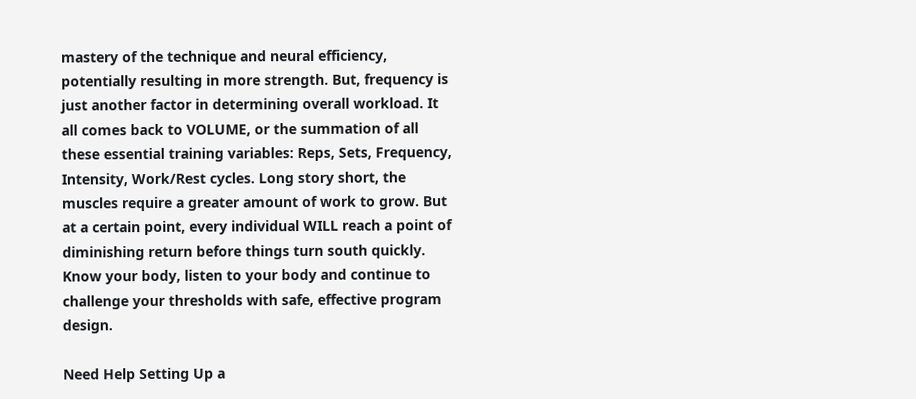mastery of the technique and neural efficiency, potentially resulting in more strength. But, frequency is just another factor in determining overall workload. It all comes back to VOLUME, or the summation of all these essential training variables: Reps, Sets, Frequency, Intensity, Work/Rest cycles. Long story short, the muscles require a greater amount of work to grow. But at a certain point, every individual WILL reach a point of diminishing return before things turn south quickly. Know your body, listen to your body and continue to challenge your thresholds with safe, effective program design.

Need Help Setting Up a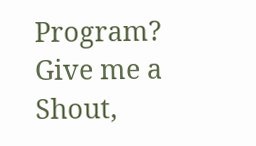Program? Give me a Shout,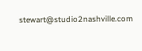stewart@studio2nashville.com